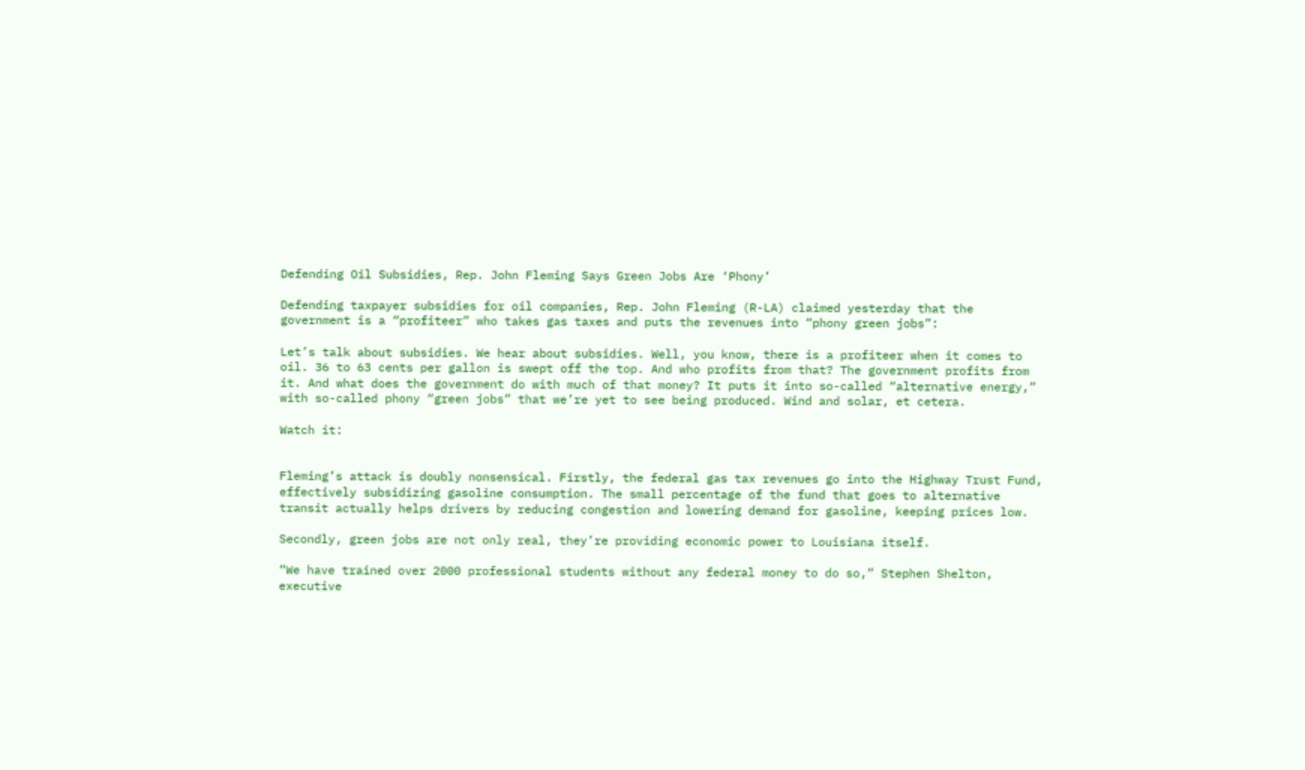Defending Oil Subsidies, Rep. John Fleming Says Green Jobs Are ‘Phony’

Defending taxpayer subsidies for oil companies, Rep. John Fleming (R-LA) claimed yesterday that the government is a “profiteer” who takes gas taxes and puts the revenues into “phony green jobs”:

Let’s talk about subsidies. We hear about subsidies. Well, you know, there is a profiteer when it comes to oil. 36 to 63 cents per gallon is swept off the top. And who profits from that? The government profits from it. And what does the government do with much of that money? It puts it into so-called “alternative energy,” with so-called phony “green jobs” that we’re yet to see being produced. Wind and solar, et cetera.

Watch it:


Fleming’s attack is doubly nonsensical. Firstly, the federal gas tax revenues go into the Highway Trust Fund, effectively subsidizing gasoline consumption. The small percentage of the fund that goes to alternative transit actually helps drivers by reducing congestion and lowering demand for gasoline, keeping prices low.

Secondly, green jobs are not only real, they’re providing economic power to Louisiana itself.

“We have trained over 2000 professional students without any federal money to do so,” Stephen Shelton, executive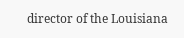director of the Louisiana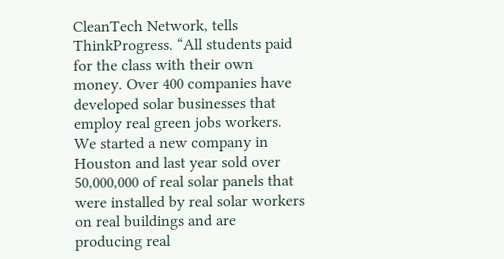CleanTech Network, tells ThinkProgress. “All students paid for the class with their own money. Over 400 companies have developed solar businesses that employ real green jobs workers. We started a new company in Houston and last year sold over 50,000,000 of real solar panels that were installed by real solar workers on real buildings and are producing real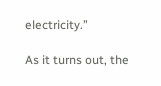electricity.”

As it turns out, the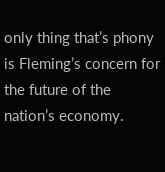only thing that’s phony is Fleming’s concern for the future of the nation’s economy.